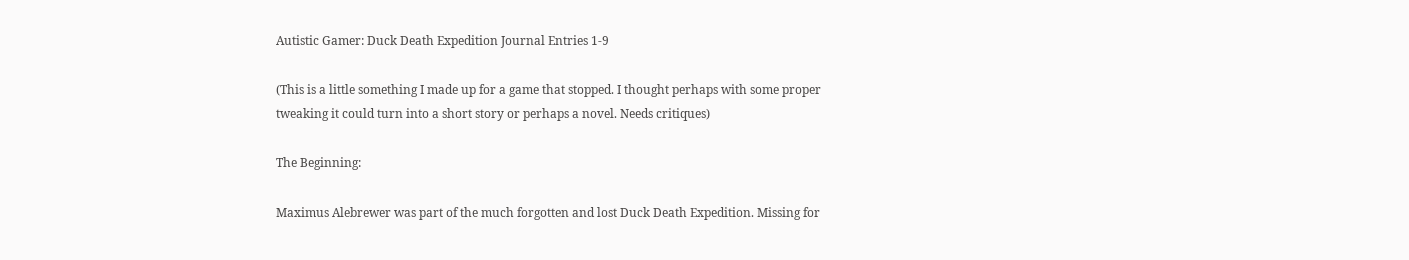Autistic Gamer: Duck Death Expedition Journal Entries 1-9

(This is a little something I made up for a game that stopped. I thought perhaps with some proper tweaking it could turn into a short story or perhaps a novel. Needs critiques)

The Beginning:

Maximus Alebrewer was part of the much forgotten and lost Duck Death Expedition. Missing for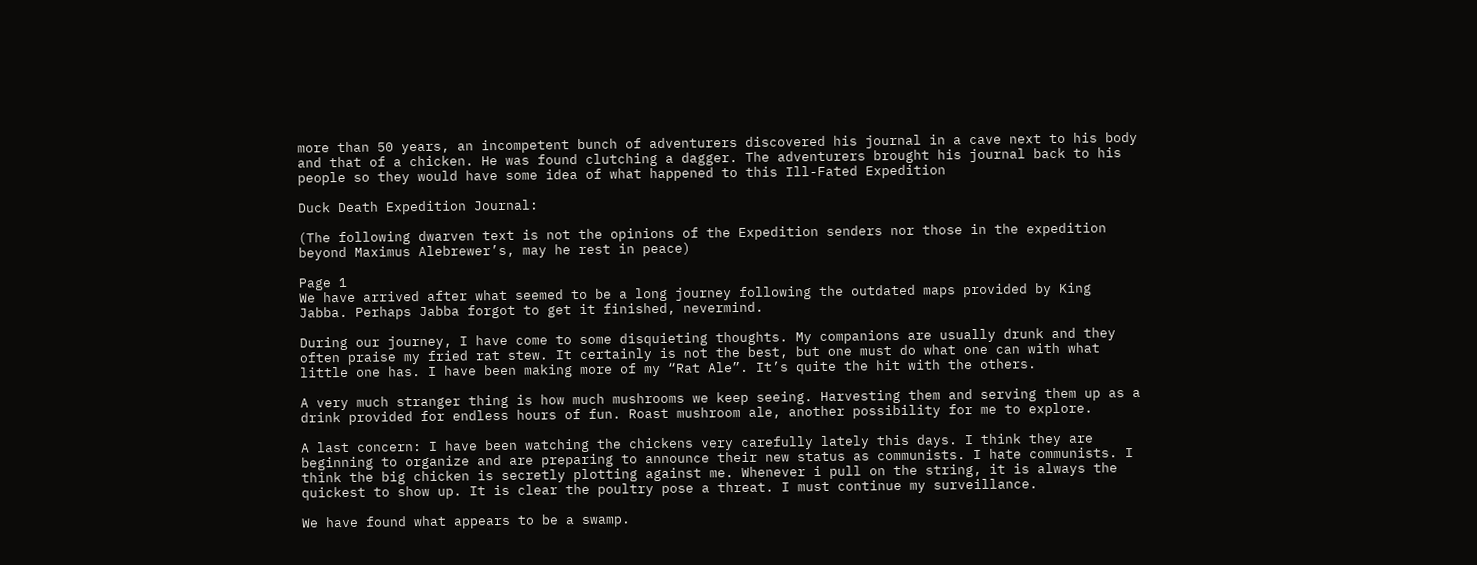more than 50 years, an incompetent bunch of adventurers discovered his journal in a cave next to his body and that of a chicken. He was found clutching a dagger. The adventurers brought his journal back to his people so they would have some idea of what happened to this Ill-Fated Expedition

Duck Death Expedition Journal:

(The following dwarven text is not the opinions of the Expedition senders nor those in the expedition beyond Maximus Alebrewer’s, may he rest in peace)

Page 1
We have arrived after what seemed to be a long journey following the outdated maps provided by King Jabba. Perhaps Jabba forgot to get it finished, nevermind.

During our journey, I have come to some disquieting thoughts. My companions are usually drunk and they often praise my fried rat stew. It certainly is not the best, but one must do what one can with what little one has. I have been making more of my “Rat Ale”. It’s quite the hit with the others.

A very much stranger thing is how much mushrooms we keep seeing. Harvesting them and serving them up as a drink provided for endless hours of fun. Roast mushroom ale, another possibility for me to explore.

A last concern: I have been watching the chickens very carefully lately this days. I think they are beginning to organize and are preparing to announce their new status as communists. I hate communists. I think the big chicken is secretly plotting against me. Whenever i pull on the string, it is always the quickest to show up. It is clear the poultry pose a threat. I must continue my surveillance.

We have found what appears to be a swamp.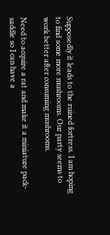Supposedly it leads to the ruined fortress. I am hoping to find some more mushrooms. Our party seems to work better after consuming mushrooms.

Need to acquire a rat and make it a miniature pack-saddle so I can have a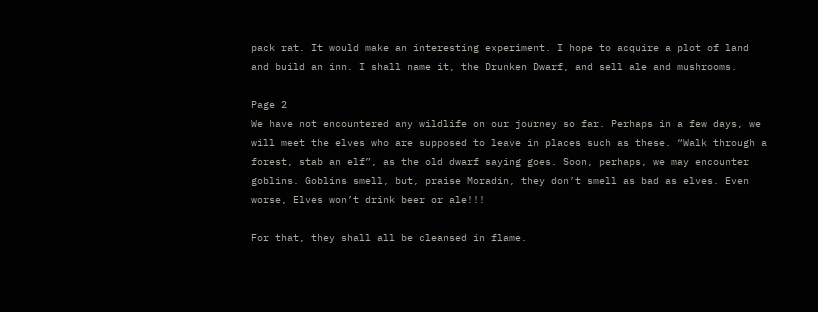pack rat. It would make an interesting experiment. I hope to acquire a plot of land and build an inn. I shall name it, the Drunken Dwarf, and sell ale and mushrooms.

Page 2
We have not encountered any wildlife on our journey so far. Perhaps in a few days, we will meet the elves who are supposed to leave in places such as these. “Walk through a forest, stab an elf”, as the old dwarf saying goes. Soon, perhaps, we may encounter goblins. Goblins smell, but, praise Moradin, they don’t smell as bad as elves. Even worse, Elves won’t drink beer or ale!!!

For that, they shall all be cleansed in flame.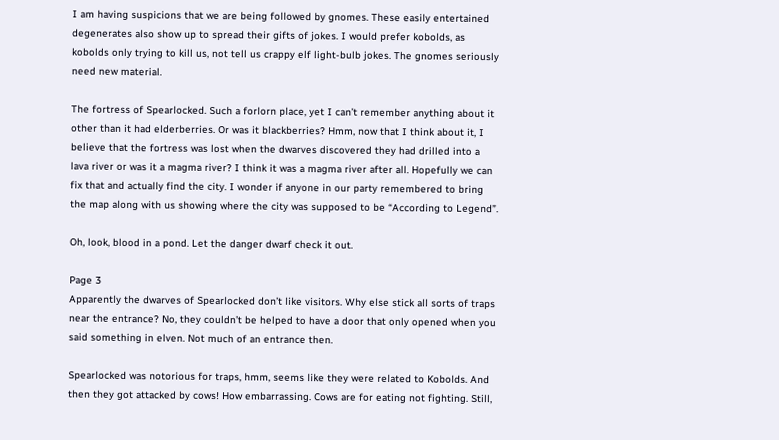I am having suspicions that we are being followed by gnomes. These easily entertained degenerates also show up to spread their gifts of jokes. I would prefer kobolds, as kobolds only trying to kill us, not tell us crappy elf light-bulb jokes. The gnomes seriously need new material.

The fortress of Spearlocked. Such a forlorn place, yet I can’t remember anything about it other than it had elderberries. Or was it blackberries? Hmm, now that I think about it, I believe that the fortress was lost when the dwarves discovered they had drilled into a lava river or was it a magma river? I think it was a magma river after all. Hopefully we can fix that and actually find the city. I wonder if anyone in our party remembered to bring the map along with us showing where the city was supposed to be “According to Legend”.

Oh, look, blood in a pond. Let the danger dwarf check it out.

Page 3
Apparently the dwarves of Spearlocked don’t like visitors. Why else stick all sorts of traps near the entrance? No, they couldn’t be helped to have a door that only opened when you said something in elven. Not much of an entrance then.

Spearlocked was notorious for traps, hmm, seems like they were related to Kobolds. And then they got attacked by cows! How embarrassing. Cows are for eating not fighting. Still,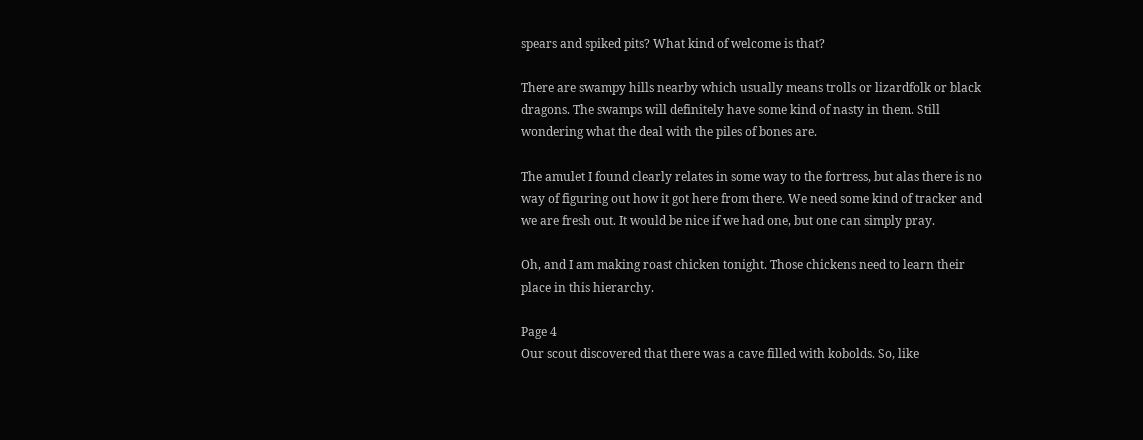spears and spiked pits? What kind of welcome is that?

There are swampy hills nearby which usually means trolls or lizardfolk or black dragons. The swamps will definitely have some kind of nasty in them. Still wondering what the deal with the piles of bones are.

The amulet I found clearly relates in some way to the fortress, but alas there is no way of figuring out how it got here from there. We need some kind of tracker and we are fresh out. It would be nice if we had one, but one can simply pray.

Oh, and I am making roast chicken tonight. Those chickens need to learn their place in this hierarchy.

Page 4
Our scout discovered that there was a cave filled with kobolds. So, like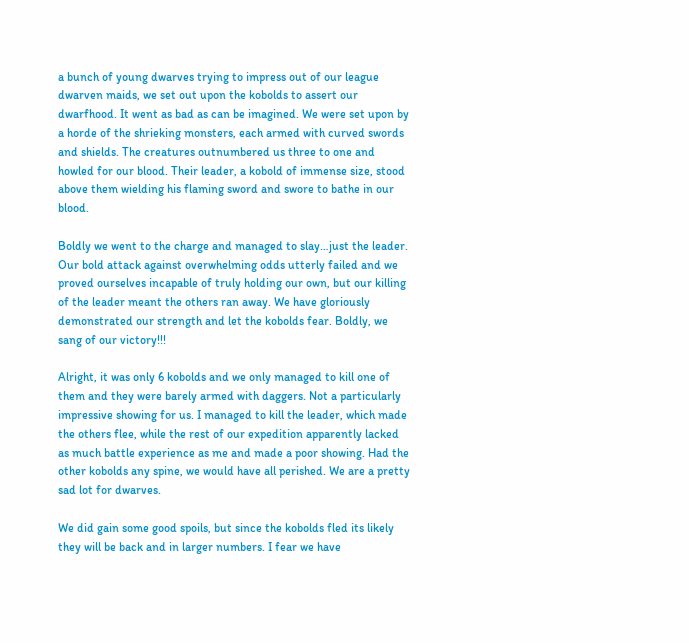a bunch of young dwarves trying to impress out of our league dwarven maids, we set out upon the kobolds to assert our dwarfhood. It went as bad as can be imagined. We were set upon by a horde of the shrieking monsters, each armed with curved swords and shields. The creatures outnumbered us three to one and howled for our blood. Their leader, a kobold of immense size, stood above them wielding his flaming sword and swore to bathe in our blood.

Boldly we went to the charge and managed to slay…just the leader. Our bold attack against overwhelming odds utterly failed and we proved ourselves incapable of truly holding our own, but our killing of the leader meant the others ran away. We have gloriously demonstrated our strength and let the kobolds fear. Boldly, we sang of our victory!!!

Alright, it was only 6 kobolds and we only managed to kill one of them and they were barely armed with daggers. Not a particularly impressive showing for us. I managed to kill the leader, which made the others flee, while the rest of our expedition apparently lacked as much battle experience as me and made a poor showing. Had the other kobolds any spine, we would have all perished. We are a pretty sad lot for dwarves.

We did gain some good spoils, but since the kobolds fled its likely they will be back and in larger numbers. I fear we have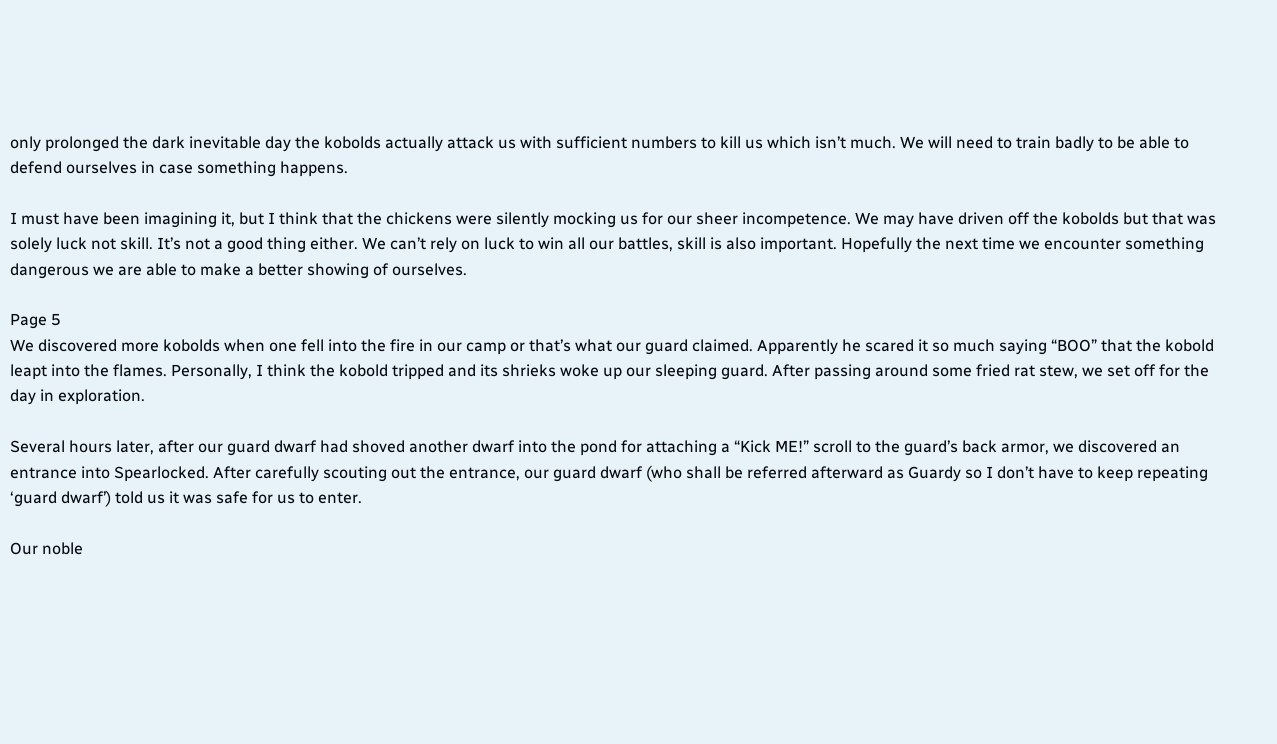only prolonged the dark inevitable day the kobolds actually attack us with sufficient numbers to kill us which isn’t much. We will need to train badly to be able to defend ourselves in case something happens.

I must have been imagining it, but I think that the chickens were silently mocking us for our sheer incompetence. We may have driven off the kobolds but that was solely luck not skill. It’s not a good thing either. We can’t rely on luck to win all our battles, skill is also important. Hopefully the next time we encounter something dangerous we are able to make a better showing of ourselves.

Page 5
We discovered more kobolds when one fell into the fire in our camp or that’s what our guard claimed. Apparently he scared it so much saying “BOO” that the kobold leapt into the flames. Personally, I think the kobold tripped and its shrieks woke up our sleeping guard. After passing around some fried rat stew, we set off for the day in exploration.

Several hours later, after our guard dwarf had shoved another dwarf into the pond for attaching a “Kick ME!” scroll to the guard’s back armor, we discovered an entrance into Spearlocked. After carefully scouting out the entrance, our guard dwarf (who shall be referred afterward as Guardy so I don’t have to keep repeating ‘guard dwarf’) told us it was safe for us to enter.

Our noble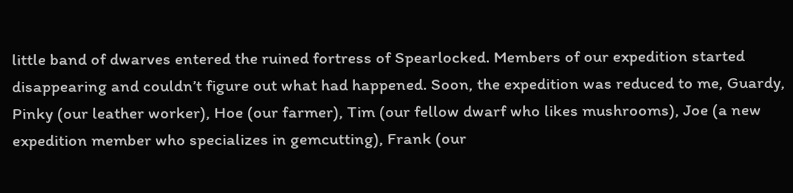little band of dwarves entered the ruined fortress of Spearlocked. Members of our expedition started disappearing and couldn’t figure out what had happened. Soon, the expedition was reduced to me, Guardy, Pinky (our leather worker), Hoe (our farmer), Tim (our fellow dwarf who likes mushrooms), Joe (a new expedition member who specializes in gemcutting), Frank (our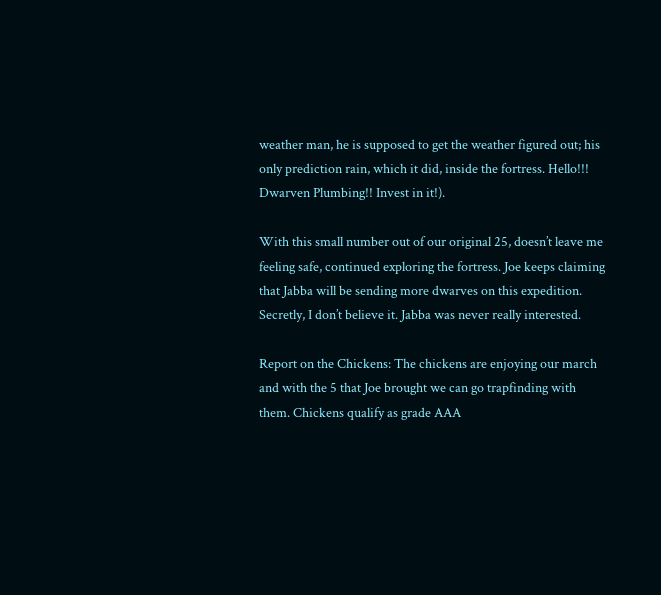weather man, he is supposed to get the weather figured out; his only prediction rain, which it did, inside the fortress. Hello!!! Dwarven Plumbing!! Invest in it!).

With this small number out of our original 25, doesn’t leave me feeling safe, continued exploring the fortress. Joe keeps claiming that Jabba will be sending more dwarves on this expedition. Secretly, I don’t believe it. Jabba was never really interested.

Report on the Chickens: The chickens are enjoying our march and with the 5 that Joe brought we can go trapfinding with them. Chickens qualify as grade AAA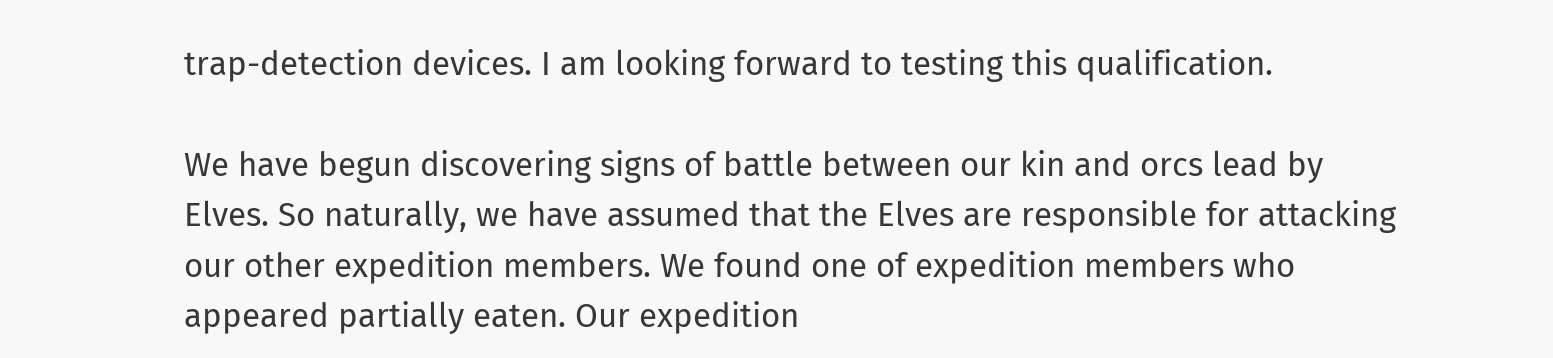trap-detection devices. I am looking forward to testing this qualification.

We have begun discovering signs of battle between our kin and orcs lead by Elves. So naturally, we have assumed that the Elves are responsible for attacking our other expedition members. We found one of expedition members who appeared partially eaten. Our expedition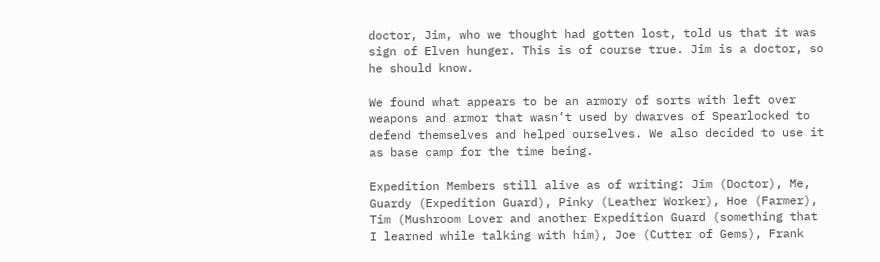doctor, Jim, who we thought had gotten lost, told us that it was sign of Elven hunger. This is of course true. Jim is a doctor, so he should know.

We found what appears to be an armory of sorts with left over weapons and armor that wasn’t used by dwarves of Spearlocked to defend themselves and helped ourselves. We also decided to use it as base camp for the time being.

Expedition Members still alive as of writing: Jim (Doctor), Me, Guardy (Expedition Guard), Pinky (Leather Worker), Hoe (Farmer), Tim (Mushroom Lover and another Expedition Guard (something that I learned while talking with him), Joe (Cutter of Gems), Frank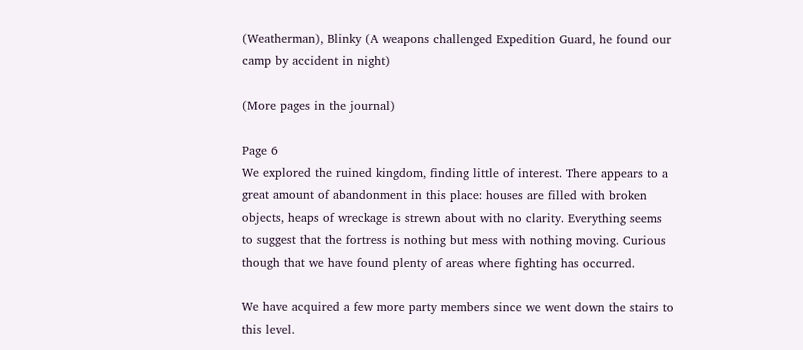(Weatherman), Blinky (A weapons challenged Expedition Guard, he found our camp by accident in night)

(More pages in the journal)

Page 6
We explored the ruined kingdom, finding little of interest. There appears to a great amount of abandonment in this place: houses are filled with broken objects, heaps of wreckage is strewn about with no clarity. Everything seems to suggest that the fortress is nothing but mess with nothing moving. Curious though that we have found plenty of areas where fighting has occurred.

We have acquired a few more party members since we went down the stairs to this level.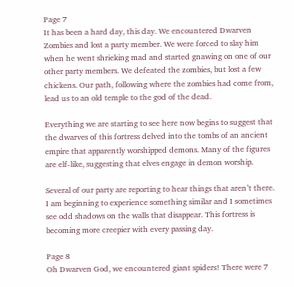Page 7
It has been a hard day, this day. We encountered Dwarven Zombies and lost a party member. We were forced to slay him when he went shrieking mad and started gnawing on one of our other party members. We defeated the zombies, but lost a few chickens. Our path, following where the zombies had come from, lead us to an old temple to the god of the dead.

Everything we are starting to see here now begins to suggest that the dwarves of this fortress delved into the tombs of an ancient empire that apparently worshipped demons. Many of the figures are elf-like, suggesting that elves engage in demon worship.

Several of our party are reporting to hear things that aren’t there. I am beginning to experience something similar and I sometimes see odd shadows on the walls that disappear. This fortress is becoming more creepier with every passing day.

Page 8
Oh Dwarven God, we encountered giant spiders! There were 7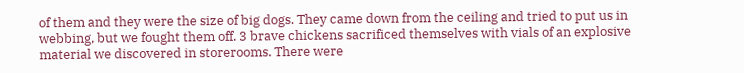of them and they were the size of big dogs. They came down from the ceiling and tried to put us in webbing, but we fought them off. 3 brave chickens sacrificed themselves with vials of an explosive material we discovered in storerooms. There were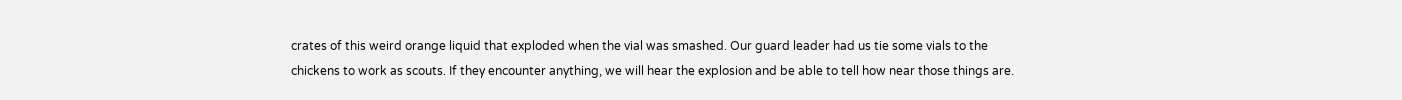crates of this weird orange liquid that exploded when the vial was smashed. Our guard leader had us tie some vials to the chickens to work as scouts. If they encounter anything, we will hear the explosion and be able to tell how near those things are.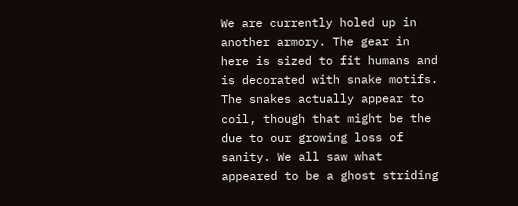We are currently holed up in another armory. The gear in here is sized to fit humans and is decorated with snake motifs. The snakes actually appear to coil, though that might be the due to our growing loss of sanity. We all saw what appeared to be a ghost striding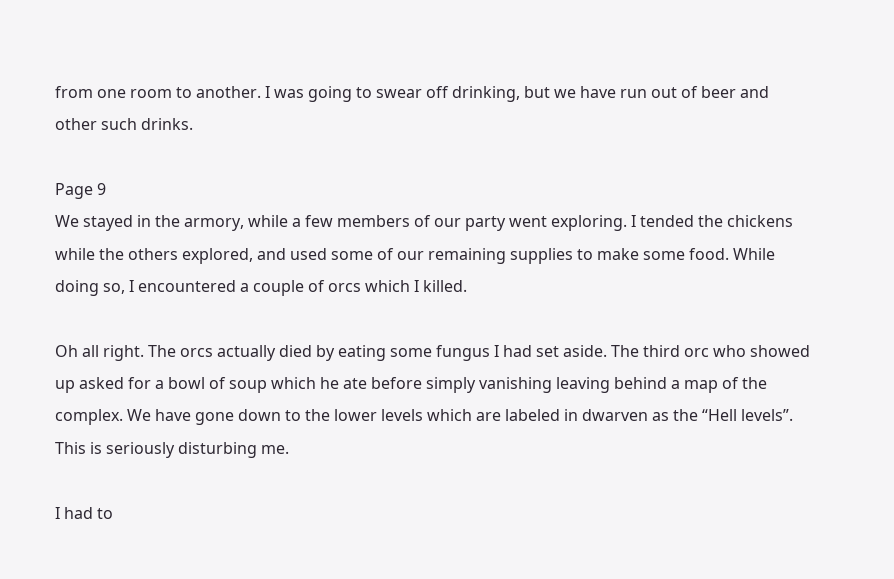from one room to another. I was going to swear off drinking, but we have run out of beer and other such drinks.

Page 9
We stayed in the armory, while a few members of our party went exploring. I tended the chickens while the others explored, and used some of our remaining supplies to make some food. While doing so, I encountered a couple of orcs which I killed.

Oh all right. The orcs actually died by eating some fungus I had set aside. The third orc who showed up asked for a bowl of soup which he ate before simply vanishing leaving behind a map of the complex. We have gone down to the lower levels which are labeled in dwarven as the “Hell levels”. This is seriously disturbing me.

I had to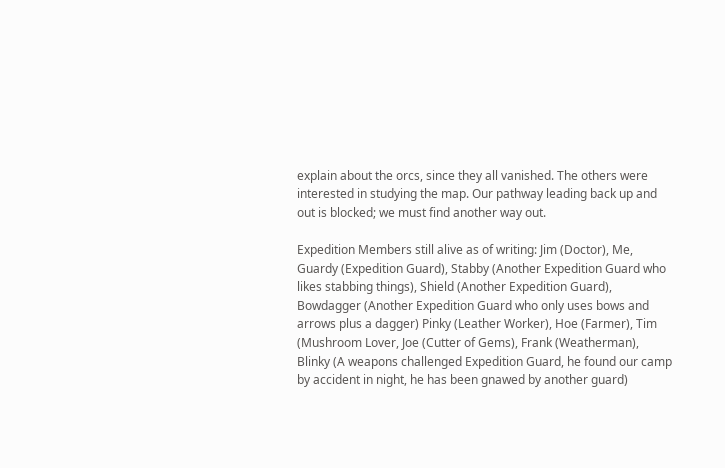explain about the orcs, since they all vanished. The others were interested in studying the map. Our pathway leading back up and out is blocked; we must find another way out.

Expedition Members still alive as of writing: Jim (Doctor), Me, Guardy (Expedition Guard), Stabby (Another Expedition Guard who likes stabbing things), Shield (Another Expedition Guard), Bowdagger (Another Expedition Guard who only uses bows and arrows plus a dagger) Pinky (Leather Worker), Hoe (Farmer), Tim (Mushroom Lover, Joe (Cutter of Gems), Frank (Weatherman), Blinky (A weapons challenged Expedition Guard, he found our camp by accident in night, he has been gnawed by another guard)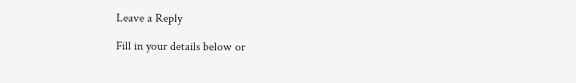Leave a Reply

Fill in your details below or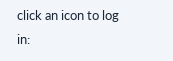click an icon to log in: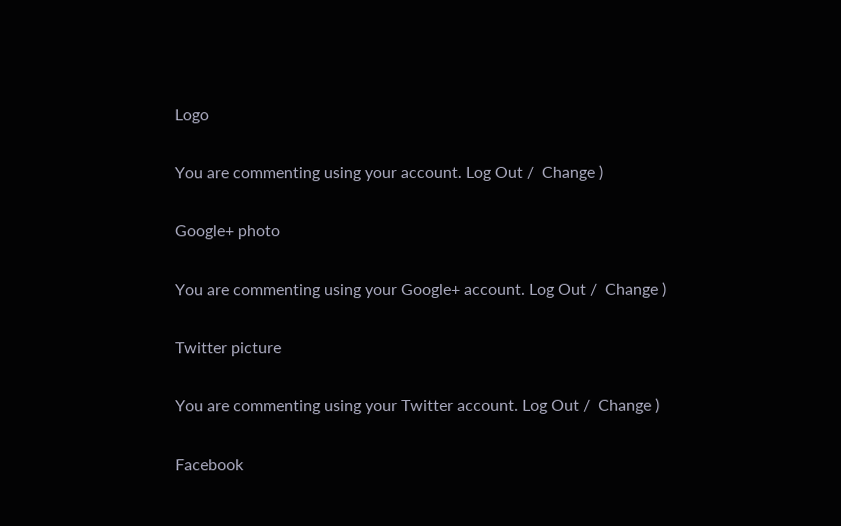Logo

You are commenting using your account. Log Out /  Change )

Google+ photo

You are commenting using your Google+ account. Log Out /  Change )

Twitter picture

You are commenting using your Twitter account. Log Out /  Change )

Facebook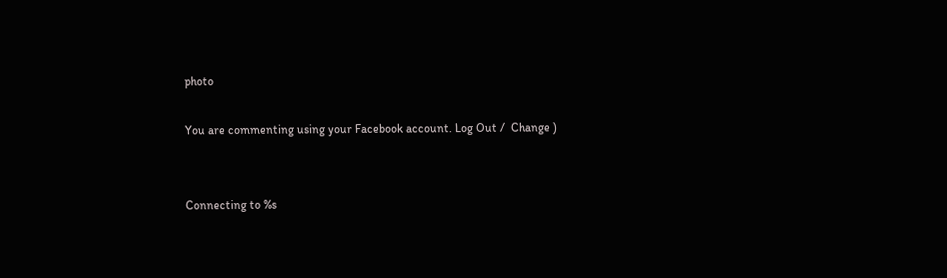photo

You are commenting using your Facebook account. Log Out /  Change )


Connecting to %s